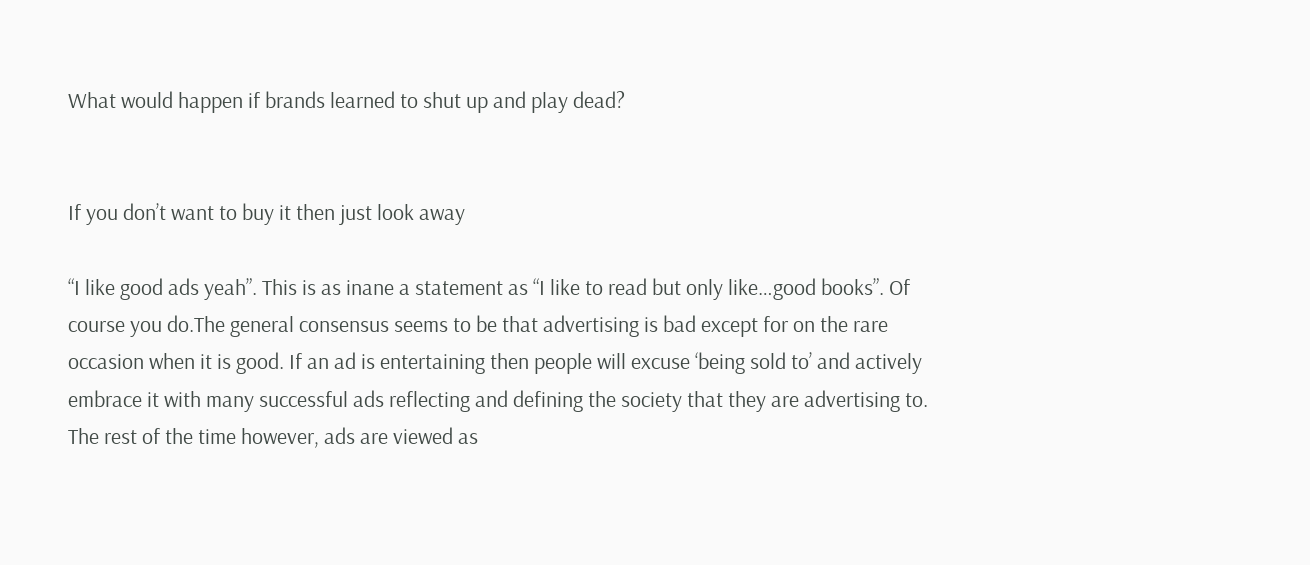What would happen if brands learned to shut up and play dead?


If you don’t want to buy it then just look away

“I like good ads yeah”. This is as inane a statement as “I like to read but only like…good books”. Of course you do.The general consensus seems to be that advertising is bad except for on the rare occasion when it is good. If an ad is entertaining then people will excuse ‘being sold to’ and actively embrace it with many successful ads reflecting and defining the society that they are advertising to. The rest of the time however, ads are viewed as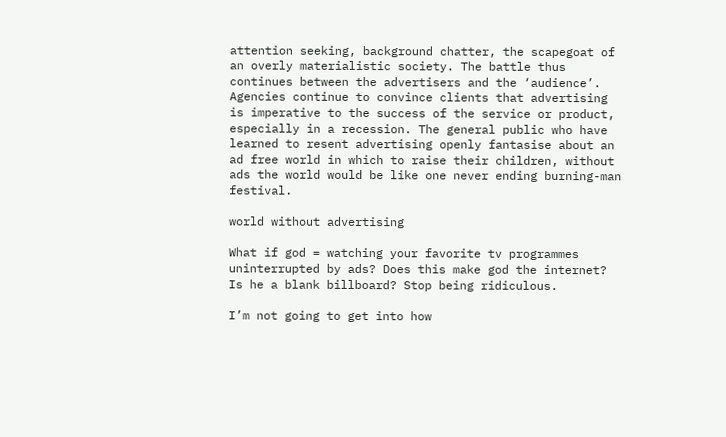attention seeking, background chatter, the scapegoat of an overly materialistic society. The battle thus continues between the advertisers and the ‘audience’. Agencies continue to convince clients that advertising is imperative to the success of the service or product, especially in a recession. The general public who have learned to resent advertising openly fantasise about an ad free world in which to raise their children, without ads the world would be like one never ending burning-man festival.

world without advertising

What if god = watching your favorite tv programmes uninterrupted by ads? Does this make god the internet? Is he a blank billboard? Stop being ridiculous.

I’m not going to get into how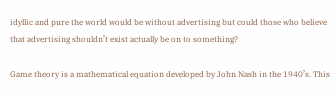idyllic and pure the world would be without advertising but could those who believe that advertising shouldn’t exist actually be on to something?

Game theory is a mathematical equation developed by John Nash in the 1940’s. This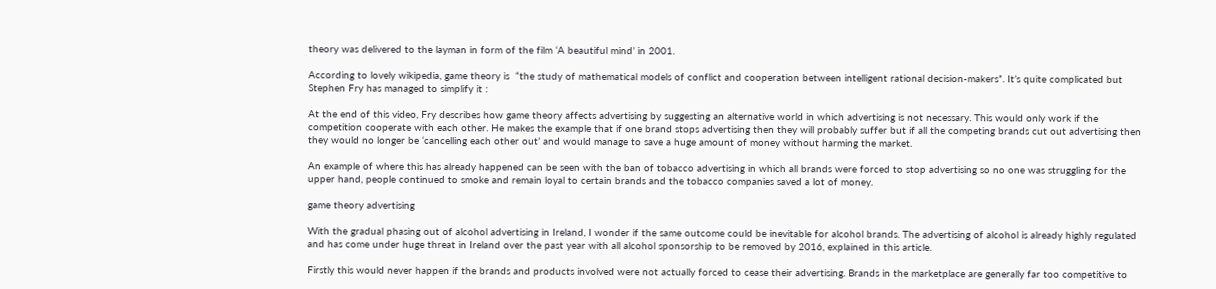theory was delivered to the layman in form of the film ‘A beautiful mind’ in 2001.

According to lovely wikipedia, game theory is  “the study of mathematical models of conflict and cooperation between intelligent rational decision-makers”. It’s quite complicated but Stephen Fry has managed to simplify it :

At the end of this video, Fry describes how game theory affects advertising by suggesting an alternative world in which advertising is not necessary. This would only work if the competition cooperate with each other. He makes the example that if one brand stops advertising then they will probably suffer but if all the competing brands cut out advertising then they would no longer be ‘cancelling each other out’ and would manage to save a huge amount of money without harming the market.

An example of where this has already happened can be seen with the ban of tobacco advertising in which all brands were forced to stop advertising so no one was struggling for the upper hand, people continued to smoke and remain loyal to certain brands and the tobacco companies saved a lot of money.

game theory advertising

With the gradual phasing out of alcohol advertising in Ireland, I wonder if the same outcome could be inevitable for alcohol brands. The advertising of alcohol is already highly regulated and has come under huge threat in Ireland over the past year with all alcohol sponsorship to be removed by 2016, explained in this article.

Firstly this would never happen if the brands and products involved were not actually forced to cease their advertising. Brands in the marketplace are generally far too competitive to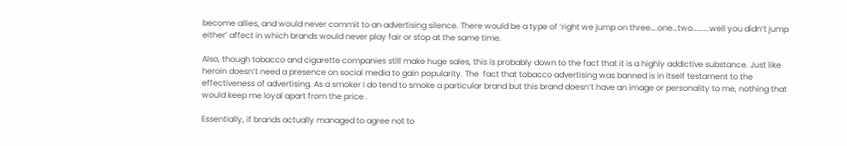become allies, and would never commit to an advertising silence. There would be a type of ‘right we jump on three….one…two……….well you didn’t jump either’ affect in which brands would never play fair or stop at the same time.

Also, though tobacco and cigarette companies still make huge sales, this is probably down to the fact that it is a highly addictive substance. Just like heroin doesn’t need a presence on social media to gain popularity. The  fact that tobacco advertising was banned is in itself testament to the effectiveness of advertising. As a smoker I do tend to smoke a particular brand but this brand doesn’t have an image or personality to me, nothing that would keep me loyal apart from the price .

Essentially, if brands actually managed to agree not to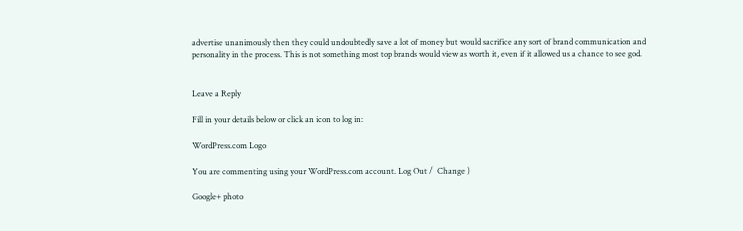advertise unanimously then they could undoubtedly save a lot of money but would sacrifice any sort of brand communication and personality in the process. This is not something most top brands would view as worth it, even if it allowed us a chance to see god.


Leave a Reply

Fill in your details below or click an icon to log in:

WordPress.com Logo

You are commenting using your WordPress.com account. Log Out /  Change )

Google+ photo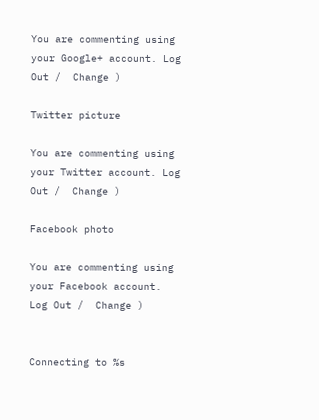You are commenting using your Google+ account. Log Out /  Change )

Twitter picture

You are commenting using your Twitter account. Log Out /  Change )

Facebook photo

You are commenting using your Facebook account. Log Out /  Change )


Connecting to %s